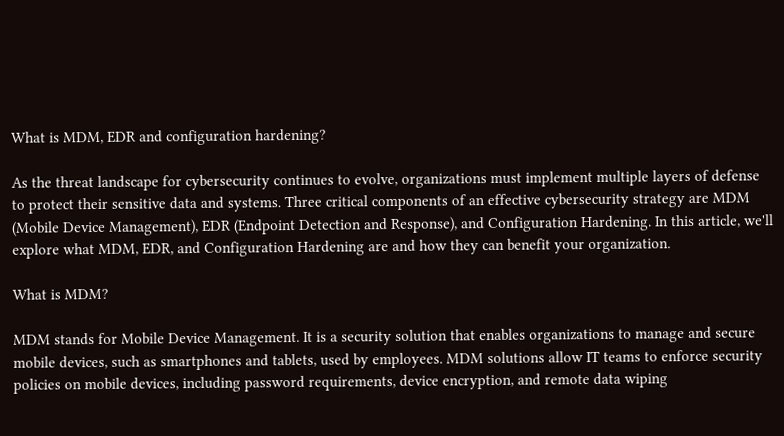What is MDM, EDR and configuration hardening?

As the threat landscape for cybersecurity continues to evolve, organizations must implement multiple layers of defense to protect their sensitive data and systems. Three critical components of an effective cybersecurity strategy are MDM (Mobile Device Management), EDR (Endpoint Detection and Response), and Configuration Hardening. In this article, we'll explore what MDM, EDR, and Configuration Hardening are and how they can benefit your organization.

What is MDM?

MDM stands for Mobile Device Management. It is a security solution that enables organizations to manage and secure mobile devices, such as smartphones and tablets, used by employees. MDM solutions allow IT teams to enforce security policies on mobile devices, including password requirements, device encryption, and remote data wiping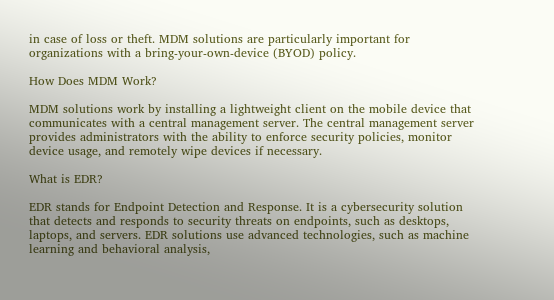in case of loss or theft. MDM solutions are particularly important for organizations with a bring-your-own-device (BYOD) policy.

How Does MDM Work?

MDM solutions work by installing a lightweight client on the mobile device that communicates with a central management server. The central management server provides administrators with the ability to enforce security policies, monitor device usage, and remotely wipe devices if necessary.

What is EDR?

EDR stands for Endpoint Detection and Response. It is a cybersecurity solution that detects and responds to security threats on endpoints, such as desktops, laptops, and servers. EDR solutions use advanced technologies, such as machine learning and behavioral analysis,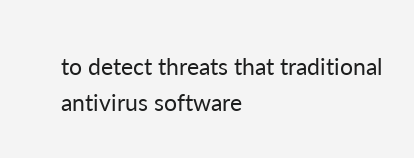to detect threats that traditional antivirus software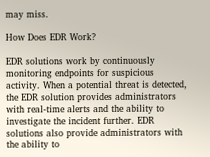may miss.

How Does EDR Work?

EDR solutions work by continuously monitoring endpoints for suspicious activity. When a potential threat is detected, the EDR solution provides administrators with real-time alerts and the ability to investigate the incident further. EDR solutions also provide administrators with the ability to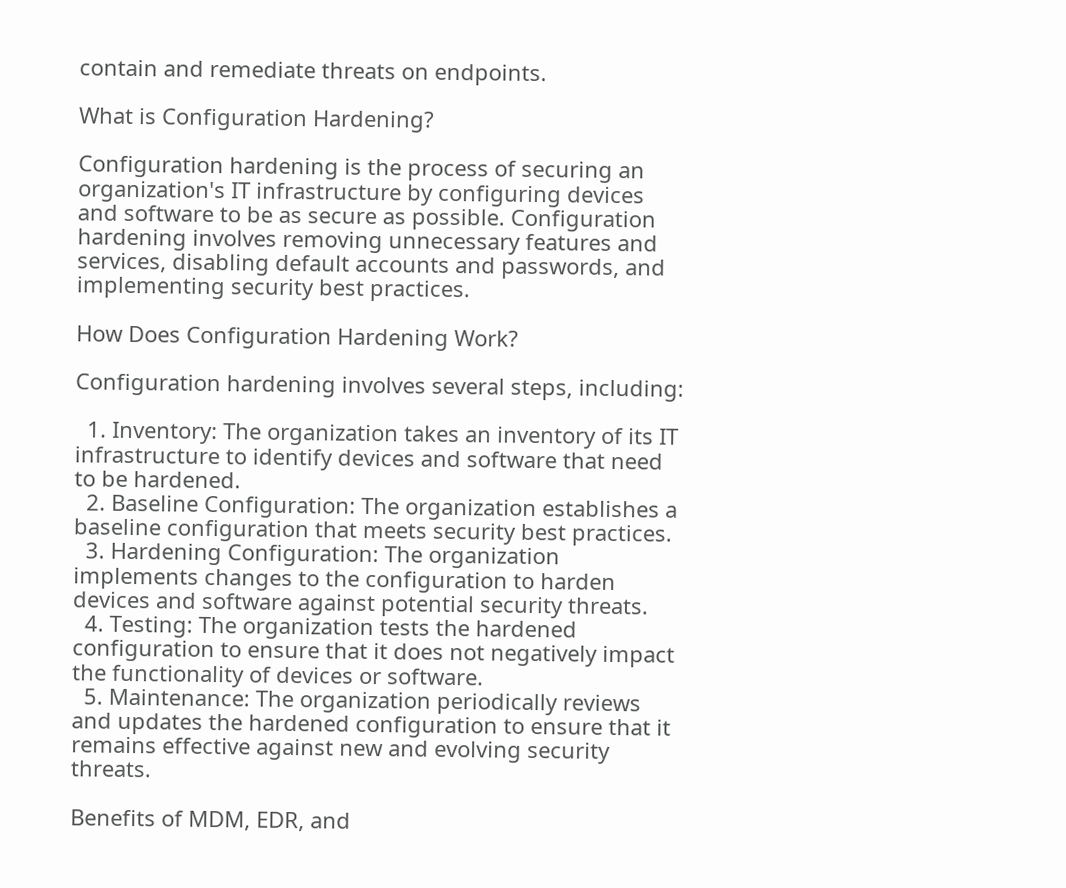contain and remediate threats on endpoints.

What is Configuration Hardening?

Configuration hardening is the process of securing an organization's IT infrastructure by configuring devices and software to be as secure as possible. Configuration hardening involves removing unnecessary features and services, disabling default accounts and passwords, and implementing security best practices.

How Does Configuration Hardening Work?

Configuration hardening involves several steps, including:

  1. Inventory: The organization takes an inventory of its IT infrastructure to identify devices and software that need to be hardened.
  2. Baseline Configuration: The organization establishes a baseline configuration that meets security best practices.
  3. Hardening Configuration: The organization implements changes to the configuration to harden devices and software against potential security threats.
  4. Testing: The organization tests the hardened configuration to ensure that it does not negatively impact the functionality of devices or software.
  5. Maintenance: The organization periodically reviews and updates the hardened configuration to ensure that it remains effective against new and evolving security threats.

Benefits of MDM, EDR, and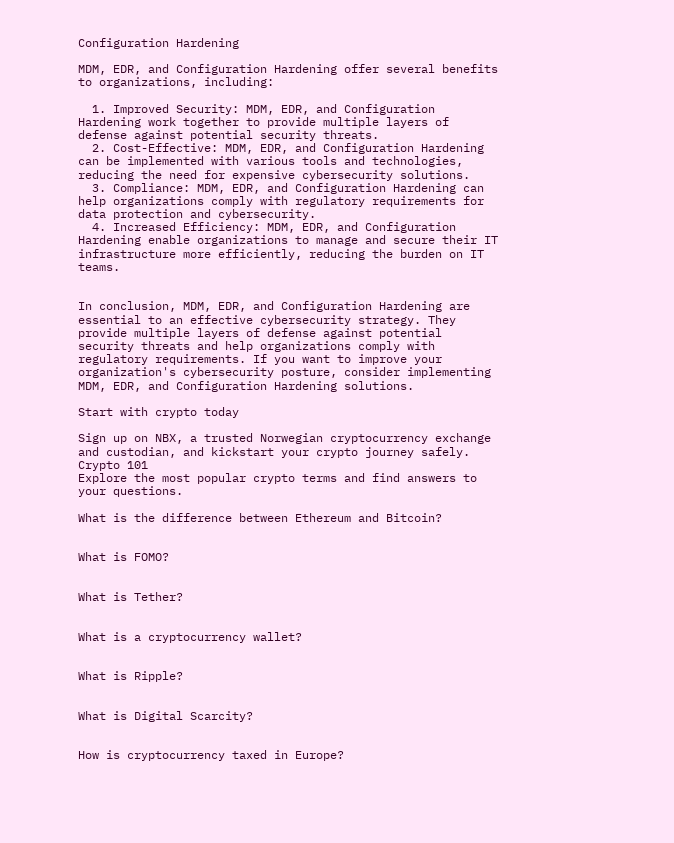Configuration Hardening

MDM, EDR, and Configuration Hardening offer several benefits to organizations, including:

  1. Improved Security: MDM, EDR, and Configuration Hardening work together to provide multiple layers of defense against potential security threats.
  2. Cost-Effective: MDM, EDR, and Configuration Hardening can be implemented with various tools and technologies, reducing the need for expensive cybersecurity solutions.
  3. Compliance: MDM, EDR, and Configuration Hardening can help organizations comply with regulatory requirements for data protection and cybersecurity.
  4. Increased Efficiency: MDM, EDR, and Configuration Hardening enable organizations to manage and secure their IT infrastructure more efficiently, reducing the burden on IT teams.


In conclusion, MDM, EDR, and Configuration Hardening are essential to an effective cybersecurity strategy. They provide multiple layers of defense against potential security threats and help organizations comply with regulatory requirements. If you want to improve your organization's cybersecurity posture, consider implementing MDM, EDR, and Configuration Hardening solutions.

Start with crypto today

Sign up on NBX, a trusted Norwegian cryptocurrency exchange and custodian, and kickstart your crypto journey safely.
Crypto 101
Explore the most popular crypto terms and find answers to your questions.

What is the difference between Ethereum and Bitcoin?


What is FOMO?


What is Tether?


What is a cryptocurrency wallet?


What is Ripple?


What is Digital Scarcity?


How is cryptocurrency taxed in Europe?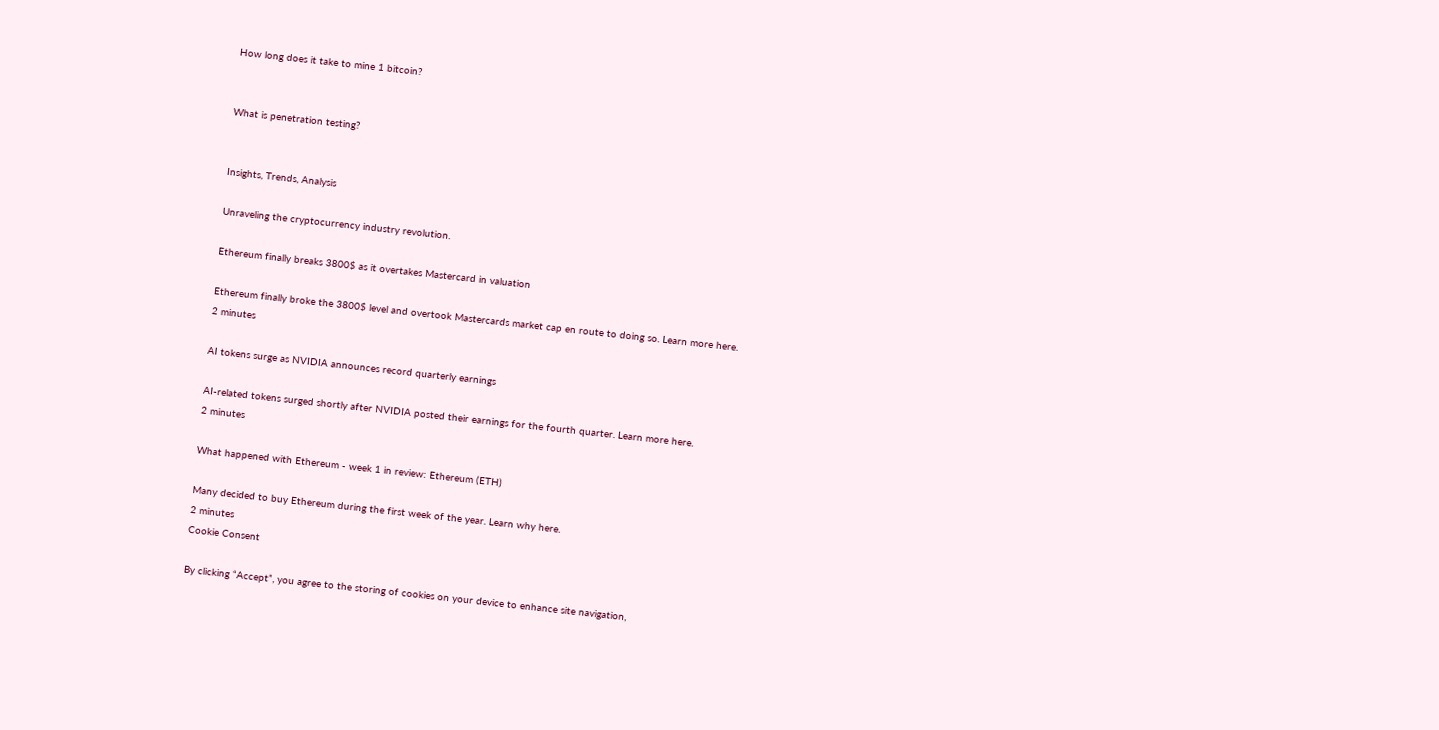How long does it take to mine 1 bitcoin?


What is penetration testing?


Insights, Trends, Analysis

Unraveling the cryptocurrency industry revolution.

Ethereum finally breaks 3800$ as it overtakes Mastercard in valuation

Ethereum finally broke the 3800$ level and overtook Mastercards market cap en route to doing so. Learn more here.
2 minutes

AI tokens surge as NVIDIA announces record quarterly earnings

AI-related tokens surged shortly after NVIDIA posted their earnings for the fourth quarter. Learn more here.
2 minutes

What happened with Ethereum - week 1 in review: Ethereum (ETH)

Many decided to buy Ethereum during the first week of the year. Learn why here.
2 minutes
Cookie Consent

By clicking “Accept”, you agree to the storing of cookies on your device to enhance site navigation,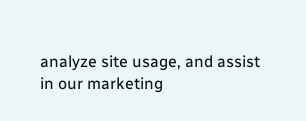analyze site usage, and assist in our marketing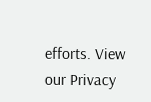efforts. View our Privacy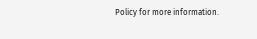Policy for more information.